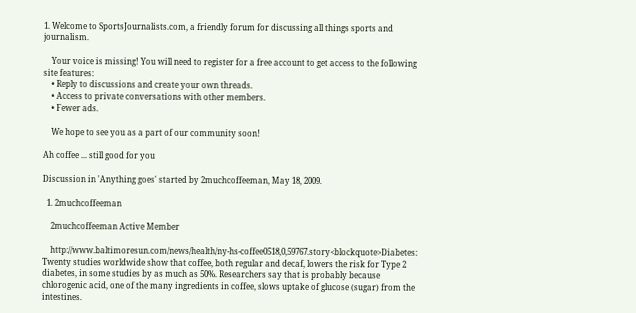1. Welcome to SportsJournalists.com, a friendly forum for discussing all things sports and journalism.

    Your voice is missing! You will need to register for a free account to get access to the following site features:
    • Reply to discussions and create your own threads.
    • Access to private conversations with other members.
    • Fewer ads.

    We hope to see you as a part of our community soon!

Ah coffee ... still good for you

Discussion in 'Anything goes' started by 2muchcoffeeman, May 18, 2009.

  1. 2muchcoffeeman

    2muchcoffeeman Active Member

    http://www.baltimoresun.com/news/health/ny-hs-coffee0518,0,59767.story<blockquote>Diabetes: Twenty studies worldwide show that coffee, both regular and decaf, lowers the risk for Type 2 diabetes, in some studies by as much as 50%. Researchers say that is probably because chlorogenic acid, one of the many ingredients in coffee, slows uptake of glucose (sugar) from the intestines.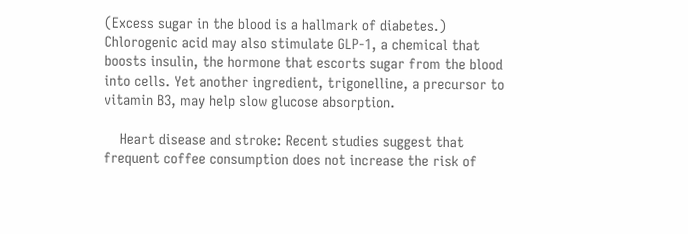(Excess sugar in the blood is a hallmark of diabetes.) Chlorogenic acid may also stimulate GLP-1, a chemical that boosts insulin, the hormone that escorts sugar from the blood into cells. Yet another ingredient, trigonelline, a precursor to vitamin B3, may help slow glucose absorption.

    Heart disease and stroke: Recent studies suggest that frequent coffee consumption does not increase the risk of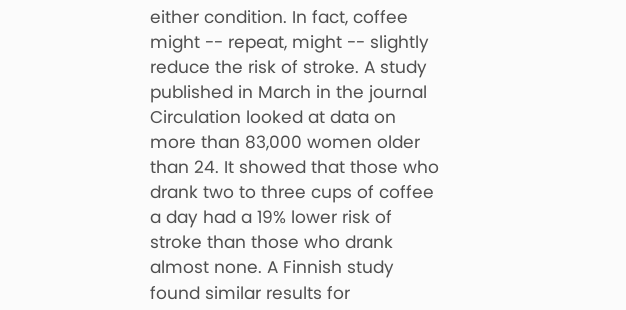either condition. In fact, coffee might -- repeat, might -- slightly reduce the risk of stroke. A study published in March in the journal Circulation looked at data on more than 83,000 women older than 24. It showed that those who drank two to three cups of coffee a day had a 19% lower risk of stroke than those who drank almost none. A Finnish study found similar results for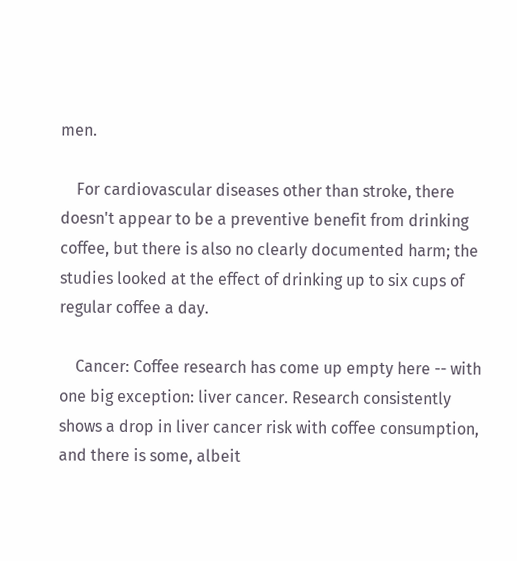men.

    For cardiovascular diseases other than stroke, there doesn't appear to be a preventive benefit from drinking coffee, but there is also no clearly documented harm; the studies looked at the effect of drinking up to six cups of regular coffee a day.

    Cancer: Coffee research has come up empty here -- with one big exception: liver cancer. Research consistently shows a drop in liver cancer risk with coffee consumption, and there is some, albeit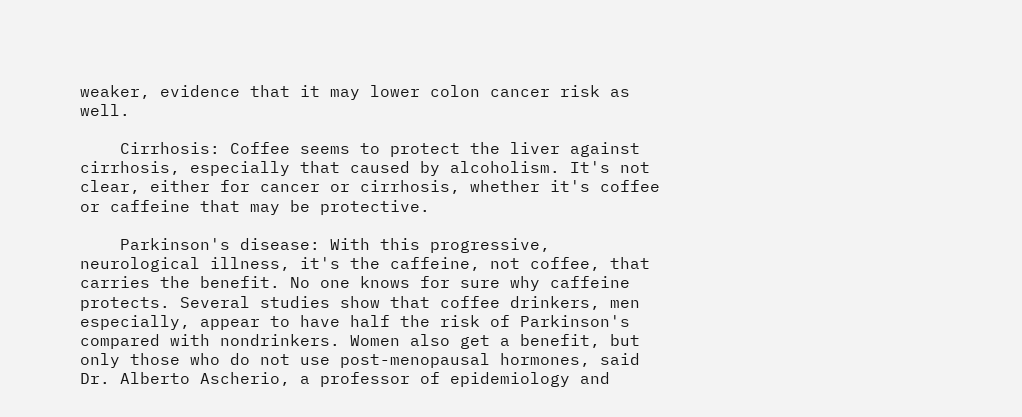weaker, evidence that it may lower colon cancer risk as well.

    Cirrhosis: Coffee seems to protect the liver against cirrhosis, especially that caused by alcoholism. It's not clear, either for cancer or cirrhosis, whether it's coffee or caffeine that may be protective.

    Parkinson's disease: With this progressive, neurological illness, it's the caffeine, not coffee, that carries the benefit. No one knows for sure why caffeine protects. Several studies show that coffee drinkers, men especially, appear to have half the risk of Parkinson's compared with nondrinkers. Women also get a benefit, but only those who do not use post-menopausal hormones, said Dr. Alberto Ascherio, a professor of epidemiology and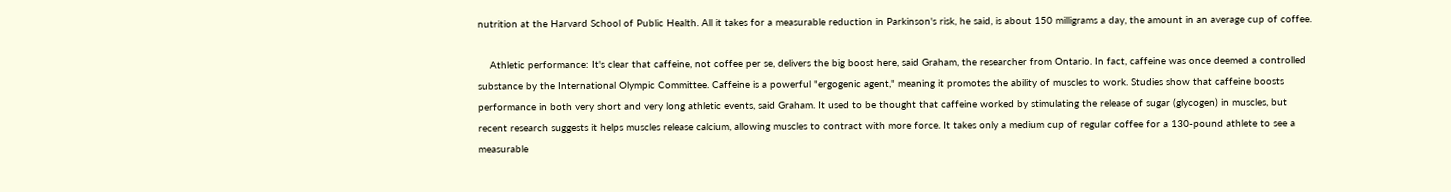nutrition at the Harvard School of Public Health. All it takes for a measurable reduction in Parkinson's risk, he said, is about 150 milligrams a day, the amount in an average cup of coffee.

    Athletic performance: It's clear that caffeine, not coffee per se, delivers the big boost here, said Graham, the researcher from Ontario. In fact, caffeine was once deemed a controlled substance by the International Olympic Committee. Caffeine is a powerful "ergogenic agent," meaning it promotes the ability of muscles to work. Studies show that caffeine boosts performance in both very short and very long athletic events, said Graham. It used to be thought that caffeine worked by stimulating the release of sugar (glycogen) in muscles, but recent research suggests it helps muscles release calcium, allowing muscles to contract with more force. It takes only a medium cup of regular coffee for a 130-pound athlete to see a measurable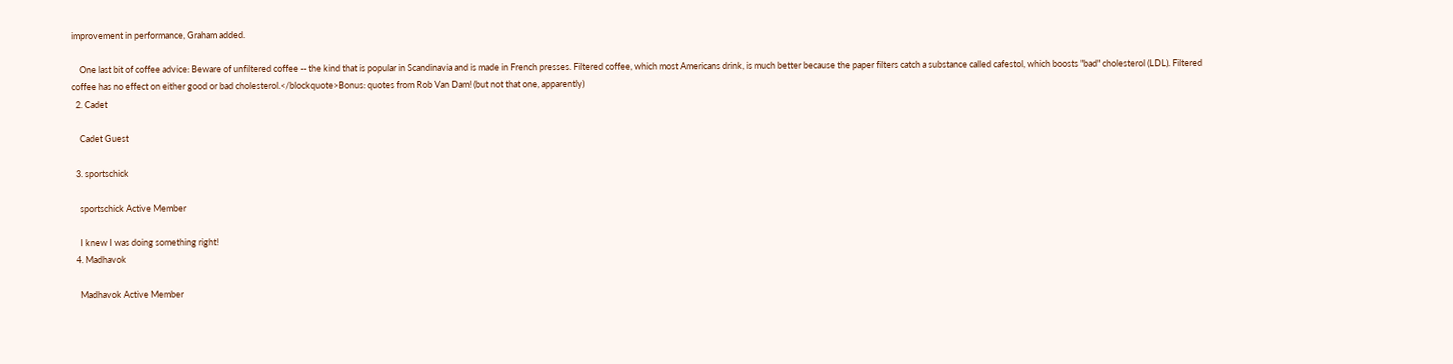improvement in performance, Graham added.

    One last bit of coffee advice: Beware of unfiltered coffee -- the kind that is popular in Scandinavia and is made in French presses. Filtered coffee, which most Americans drink, is much better because the paper filters catch a substance called cafestol, which boosts "bad" cholesterol (LDL). Filtered coffee has no effect on either good or bad cholesterol.</blockquote>Bonus: quotes from Rob Van Dam! (but not that one, apparently)
  2. Cadet

    Cadet Guest

  3. sportschick

    sportschick Active Member

    I knew I was doing something right!
  4. Madhavok

    Madhavok Active Member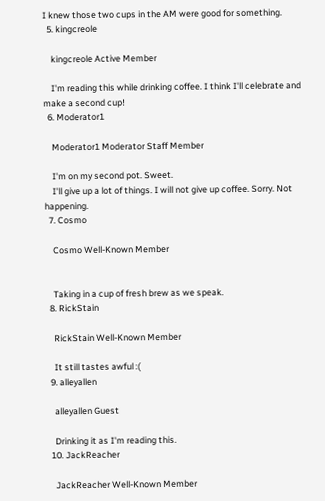I knew those two cups in the AM were good for something.
  5. kingcreole

    kingcreole Active Member

    I'm reading this while drinking coffee. I think I'll celebrate and make a second cup!
  6. Moderator1

    Moderator1 Moderator Staff Member

    I'm on my second pot. Sweet.
    I'll give up a lot of things. I will not give up coffee. Sorry. Not happening.
  7. Cosmo

    Cosmo Well-Known Member


    Taking in a cup of fresh brew as we speak.
  8. RickStain

    RickStain Well-Known Member

    It still tastes awful :(
  9. alleyallen

    alleyallen Guest

    Drinking it as I'm reading this.
  10. JackReacher

    JackReacher Well-Known Member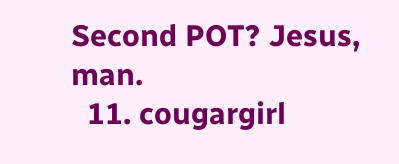Second POT? Jesus, man.
  11. cougargirl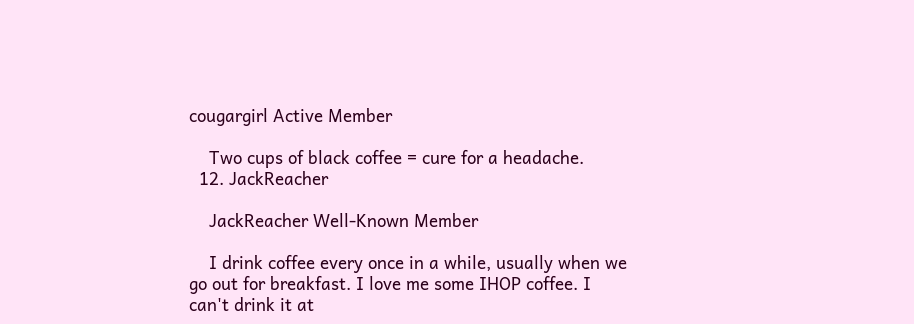cougargirl Active Member

    Two cups of black coffee = cure for a headache.
  12. JackReacher

    JackReacher Well-Known Member

    I drink coffee every once in a while, usually when we go out for breakfast. I love me some IHOP coffee. I can't drink it at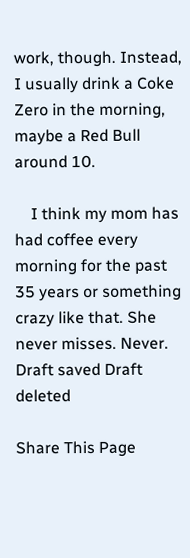work, though. Instead, I usually drink a Coke Zero in the morning, maybe a Red Bull around 10.

    I think my mom has had coffee every morning for the past 35 years or something crazy like that. She never misses. Never.
Draft saved Draft deleted

Share This Page